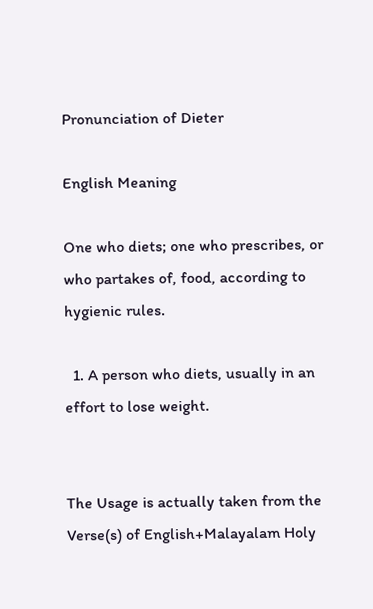Pronunciation of Dieter

English Meaning

One who diets; one who prescribes, or who partakes of, food, according to hygienic rules.

  1. A person who diets, usually in an effort to lose weight.


The Usage is actually taken from the Verse(s) of English+Malayalam Holy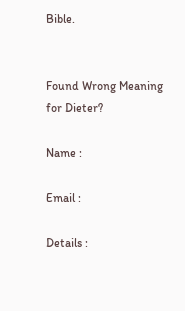Bible.


Found Wrong Meaning for Dieter?

Name :

Email :

Details :